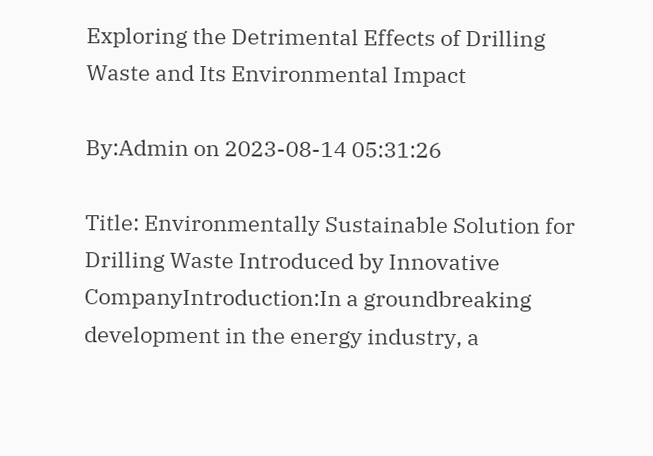Exploring the Detrimental Effects of Drilling Waste and Its Environmental Impact

By:Admin on 2023-08-14 05:31:26

Title: Environmentally Sustainable Solution for Drilling Waste Introduced by Innovative CompanyIntroduction:In a groundbreaking development in the energy industry, a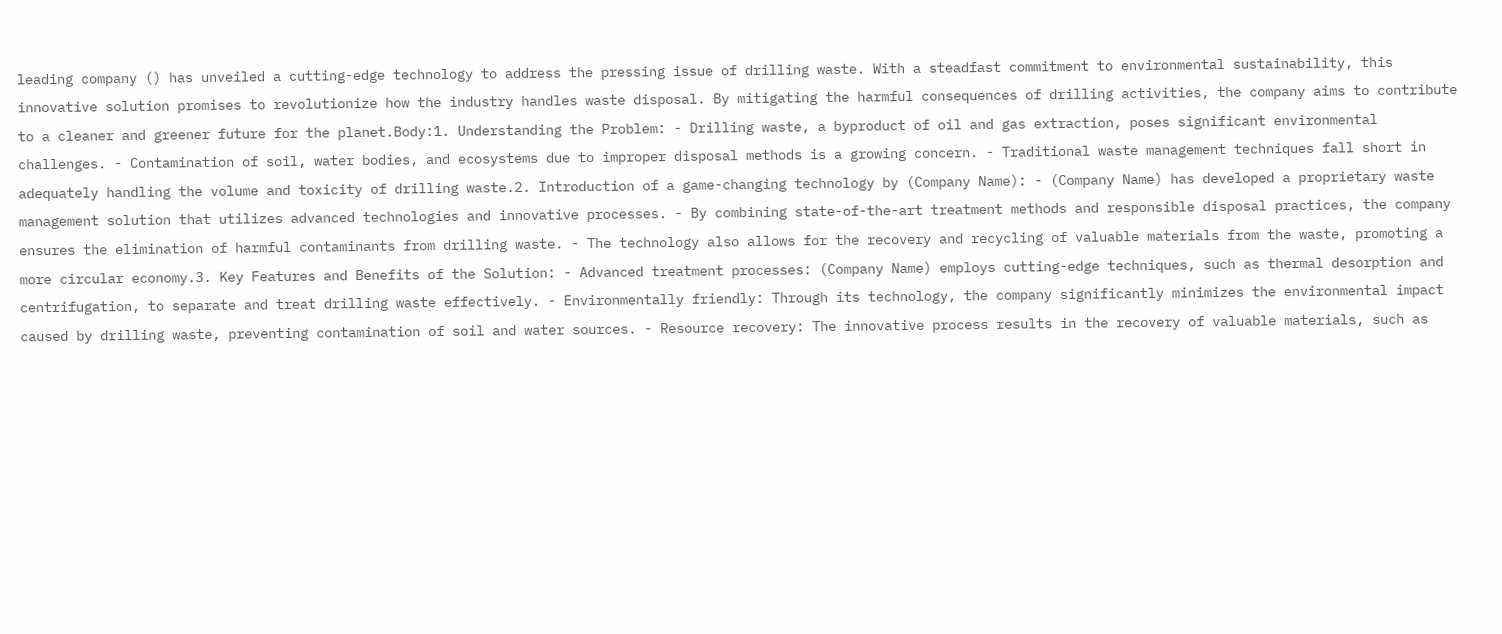leading company () has unveiled a cutting-edge technology to address the pressing issue of drilling waste. With a steadfast commitment to environmental sustainability, this innovative solution promises to revolutionize how the industry handles waste disposal. By mitigating the harmful consequences of drilling activities, the company aims to contribute to a cleaner and greener future for the planet.Body:1. Understanding the Problem: - Drilling waste, a byproduct of oil and gas extraction, poses significant environmental challenges. - Contamination of soil, water bodies, and ecosystems due to improper disposal methods is a growing concern. - Traditional waste management techniques fall short in adequately handling the volume and toxicity of drilling waste.2. Introduction of a game-changing technology by (Company Name): - (Company Name) has developed a proprietary waste management solution that utilizes advanced technologies and innovative processes. - By combining state-of-the-art treatment methods and responsible disposal practices, the company ensures the elimination of harmful contaminants from drilling waste. - The technology also allows for the recovery and recycling of valuable materials from the waste, promoting a more circular economy.3. Key Features and Benefits of the Solution: - Advanced treatment processes: (Company Name) employs cutting-edge techniques, such as thermal desorption and centrifugation, to separate and treat drilling waste effectively. - Environmentally friendly: Through its technology, the company significantly minimizes the environmental impact caused by drilling waste, preventing contamination of soil and water sources. - Resource recovery: The innovative process results in the recovery of valuable materials, such as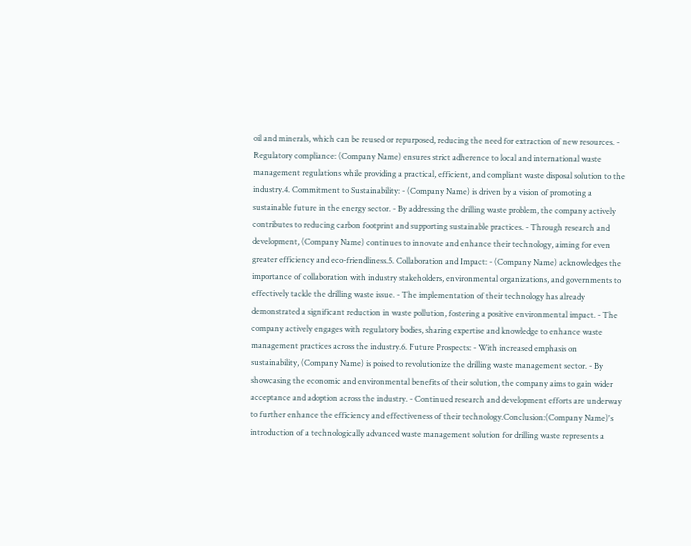oil and minerals, which can be reused or repurposed, reducing the need for extraction of new resources. - Regulatory compliance: (Company Name) ensures strict adherence to local and international waste management regulations while providing a practical, efficient, and compliant waste disposal solution to the industry.4. Commitment to Sustainability: - (Company Name) is driven by a vision of promoting a sustainable future in the energy sector. - By addressing the drilling waste problem, the company actively contributes to reducing carbon footprint and supporting sustainable practices. - Through research and development, (Company Name) continues to innovate and enhance their technology, aiming for even greater efficiency and eco-friendliness.5. Collaboration and Impact: - (Company Name) acknowledges the importance of collaboration with industry stakeholders, environmental organizations, and governments to effectively tackle the drilling waste issue. - The implementation of their technology has already demonstrated a significant reduction in waste pollution, fostering a positive environmental impact. - The company actively engages with regulatory bodies, sharing expertise and knowledge to enhance waste management practices across the industry.6. Future Prospects: - With increased emphasis on sustainability, (Company Name) is poised to revolutionize the drilling waste management sector. - By showcasing the economic and environmental benefits of their solution, the company aims to gain wider acceptance and adoption across the industry. - Continued research and development efforts are underway to further enhance the efficiency and effectiveness of their technology.Conclusion:(Company Name)'s introduction of a technologically advanced waste management solution for drilling waste represents a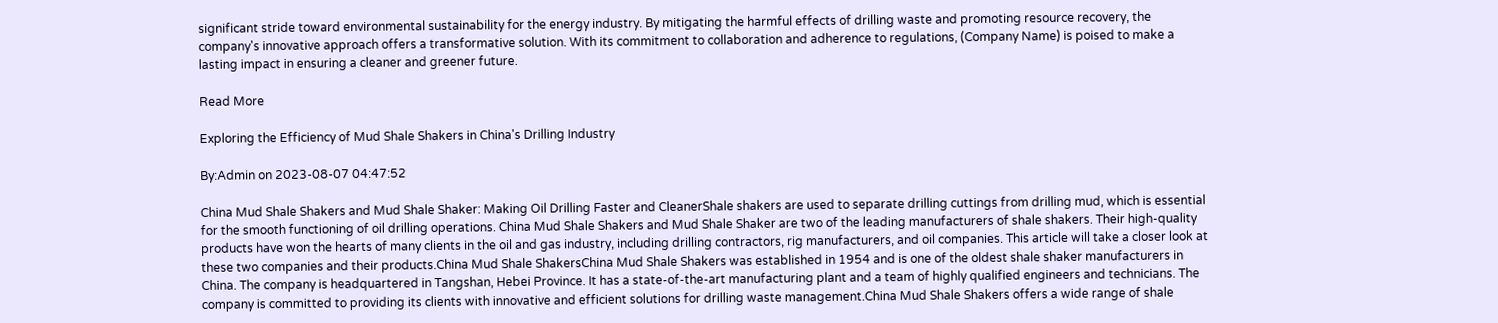significant stride toward environmental sustainability for the energy industry. By mitigating the harmful effects of drilling waste and promoting resource recovery, the company's innovative approach offers a transformative solution. With its commitment to collaboration and adherence to regulations, (Company Name) is poised to make a lasting impact in ensuring a cleaner and greener future.

Read More

Exploring the Efficiency of Mud Shale Shakers in China's Drilling Industry

By:Admin on 2023-08-07 04:47:52

China Mud Shale Shakers and Mud Shale Shaker: Making Oil Drilling Faster and CleanerShale shakers are used to separate drilling cuttings from drilling mud, which is essential for the smooth functioning of oil drilling operations. China Mud Shale Shakers and Mud Shale Shaker are two of the leading manufacturers of shale shakers. Their high-quality products have won the hearts of many clients in the oil and gas industry, including drilling contractors, rig manufacturers, and oil companies. This article will take a closer look at these two companies and their products.China Mud Shale ShakersChina Mud Shale Shakers was established in 1954 and is one of the oldest shale shaker manufacturers in China. The company is headquartered in Tangshan, Hebei Province. It has a state-of-the-art manufacturing plant and a team of highly qualified engineers and technicians. The company is committed to providing its clients with innovative and efficient solutions for drilling waste management.China Mud Shale Shakers offers a wide range of shale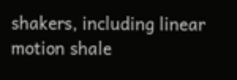shakers, including linear motion shale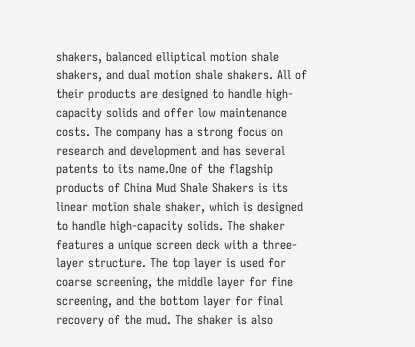shakers, balanced elliptical motion shale shakers, and dual motion shale shakers. All of their products are designed to handle high-capacity solids and offer low maintenance costs. The company has a strong focus on research and development and has several patents to its name.One of the flagship products of China Mud Shale Shakers is its linear motion shale shaker, which is designed to handle high-capacity solids. The shaker features a unique screen deck with a three-layer structure. The top layer is used for coarse screening, the middle layer for fine screening, and the bottom layer for final recovery of the mud. The shaker is also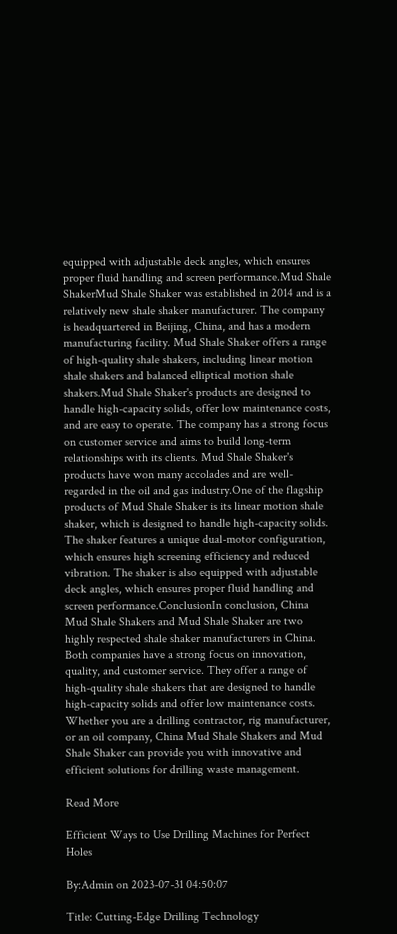equipped with adjustable deck angles, which ensures proper fluid handling and screen performance.Mud Shale ShakerMud Shale Shaker was established in 2014 and is a relatively new shale shaker manufacturer. The company is headquartered in Beijing, China, and has a modern manufacturing facility. Mud Shale Shaker offers a range of high-quality shale shakers, including linear motion shale shakers and balanced elliptical motion shale shakers.Mud Shale Shaker's products are designed to handle high-capacity solids, offer low maintenance costs, and are easy to operate. The company has a strong focus on customer service and aims to build long-term relationships with its clients. Mud Shale Shaker's products have won many accolades and are well-regarded in the oil and gas industry.One of the flagship products of Mud Shale Shaker is its linear motion shale shaker, which is designed to handle high-capacity solids. The shaker features a unique dual-motor configuration, which ensures high screening efficiency and reduced vibration. The shaker is also equipped with adjustable deck angles, which ensures proper fluid handling and screen performance.ConclusionIn conclusion, China Mud Shale Shakers and Mud Shale Shaker are two highly respected shale shaker manufacturers in China. Both companies have a strong focus on innovation, quality, and customer service. They offer a range of high-quality shale shakers that are designed to handle high-capacity solids and offer low maintenance costs. Whether you are a drilling contractor, rig manufacturer, or an oil company, China Mud Shale Shakers and Mud Shale Shaker can provide you with innovative and efficient solutions for drilling waste management.

Read More

Efficient Ways to Use Drilling Machines for Perfect Holes

By:Admin on 2023-07-31 04:50:07

Title: Cutting-Edge Drilling Technology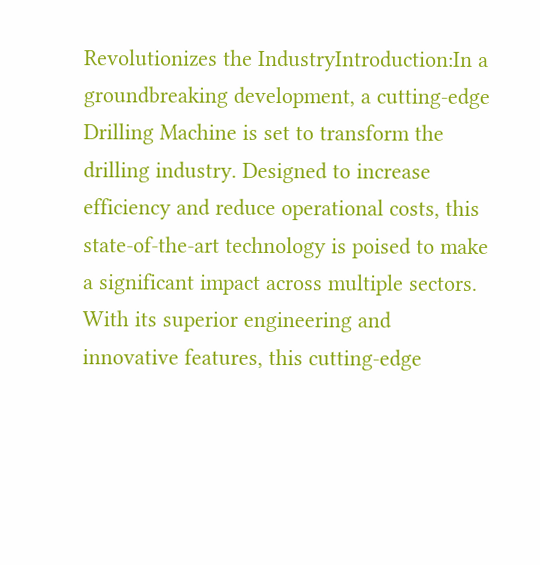Revolutionizes the IndustryIntroduction:In a groundbreaking development, a cutting-edge Drilling Machine is set to transform the drilling industry. Designed to increase efficiency and reduce operational costs, this state-of-the-art technology is poised to make a significant impact across multiple sectors. With its superior engineering and innovative features, this cutting-edge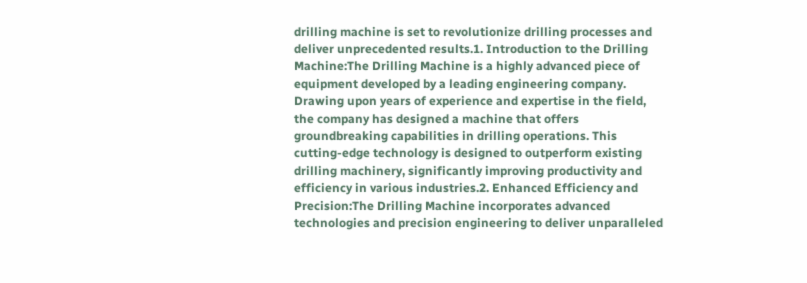drilling machine is set to revolutionize drilling processes and deliver unprecedented results.1. Introduction to the Drilling Machine:The Drilling Machine is a highly advanced piece of equipment developed by a leading engineering company. Drawing upon years of experience and expertise in the field, the company has designed a machine that offers groundbreaking capabilities in drilling operations. This cutting-edge technology is designed to outperform existing drilling machinery, significantly improving productivity and efficiency in various industries.2. Enhanced Efficiency and Precision:The Drilling Machine incorporates advanced technologies and precision engineering to deliver unparalleled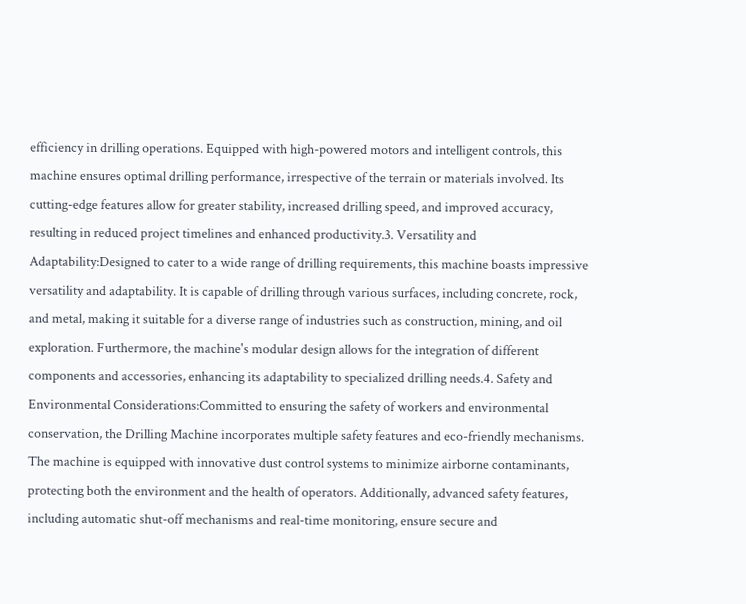efficiency in drilling operations. Equipped with high-powered motors and intelligent controls, this machine ensures optimal drilling performance, irrespective of the terrain or materials involved. Its cutting-edge features allow for greater stability, increased drilling speed, and improved accuracy, resulting in reduced project timelines and enhanced productivity.3. Versatility and Adaptability:Designed to cater to a wide range of drilling requirements, this machine boasts impressive versatility and adaptability. It is capable of drilling through various surfaces, including concrete, rock, and metal, making it suitable for a diverse range of industries such as construction, mining, and oil exploration. Furthermore, the machine's modular design allows for the integration of different components and accessories, enhancing its adaptability to specialized drilling needs.4. Safety and Environmental Considerations:Committed to ensuring the safety of workers and environmental conservation, the Drilling Machine incorporates multiple safety features and eco-friendly mechanisms. The machine is equipped with innovative dust control systems to minimize airborne contaminants, protecting both the environment and the health of operators. Additionally, advanced safety features, including automatic shut-off mechanisms and real-time monitoring, ensure secure and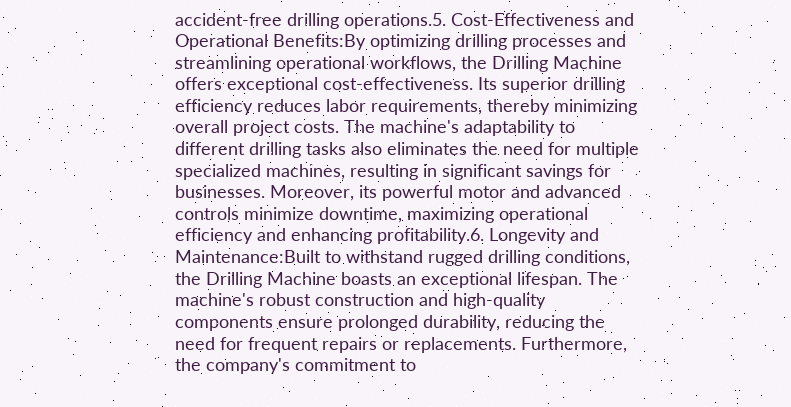accident-free drilling operations.5. Cost-Effectiveness and Operational Benefits:By optimizing drilling processes and streamlining operational workflows, the Drilling Machine offers exceptional cost-effectiveness. Its superior drilling efficiency reduces labor requirements, thereby minimizing overall project costs. The machine's adaptability to different drilling tasks also eliminates the need for multiple specialized machines, resulting in significant savings for businesses. Moreover, its powerful motor and advanced controls minimize downtime, maximizing operational efficiency and enhancing profitability.6. Longevity and Maintenance:Built to withstand rugged drilling conditions, the Drilling Machine boasts an exceptional lifespan. The machine's robust construction and high-quality components ensure prolonged durability, reducing the need for frequent repairs or replacements. Furthermore, the company's commitment to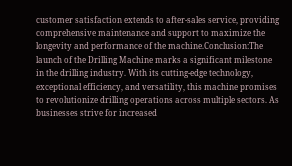customer satisfaction extends to after-sales service, providing comprehensive maintenance and support to maximize the longevity and performance of the machine.Conclusion:The launch of the Drilling Machine marks a significant milestone in the drilling industry. With its cutting-edge technology, exceptional efficiency, and versatility, this machine promises to revolutionize drilling operations across multiple sectors. As businesses strive for increased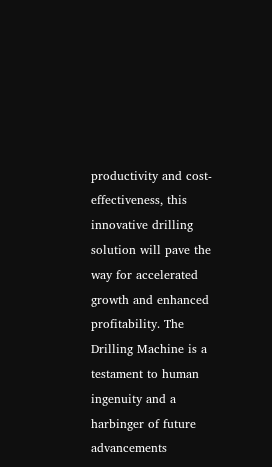productivity and cost-effectiveness, this innovative drilling solution will pave the way for accelerated growth and enhanced profitability. The Drilling Machine is a testament to human ingenuity and a harbinger of future advancements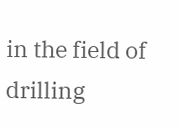in the field of drilling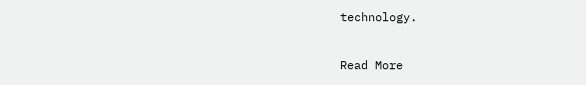technology.

Read More